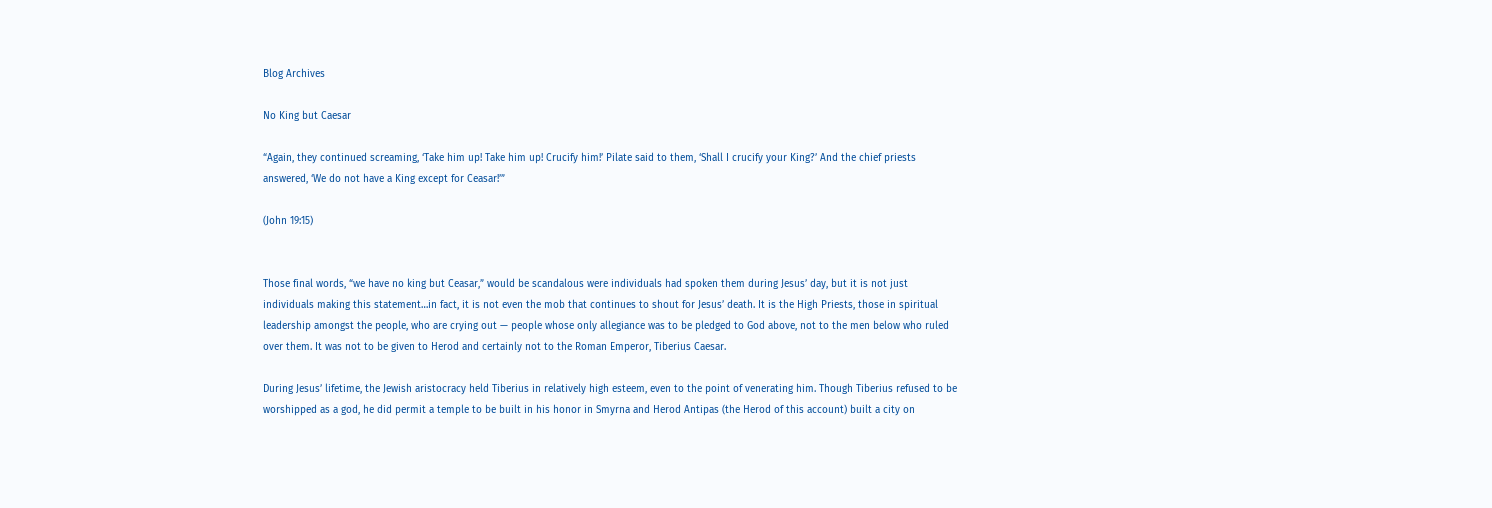Blog Archives

No King but Caesar

“Again, they continued screaming, ‘Take him up! Take him up! Crucify him!’ Pilate said to them, ‘Shall I crucify your King?’ And the chief priests answered, ‘We do not have a King except for Ceasar!’”

(John 19:15)


Those final words, “we have no king but Ceasar,” would be scandalous were individuals had spoken them during Jesus’ day, but it is not just individuals making this statement…in fact, it is not even the mob that continues to shout for Jesus’ death. It is the High Priests, those in spiritual leadership amongst the people, who are crying out — people whose only allegiance was to be pledged to God above, not to the men below who ruled over them. It was not to be given to Herod and certainly not to the Roman Emperor, Tiberius Caesar.

During Jesus’ lifetime, the Jewish aristocracy held Tiberius in relatively high esteem, even to the point of venerating him. Though Tiberius refused to be worshipped as a god, he did permit a temple to be built in his honor in Smyrna and Herod Antipas (the Herod of this account) built a city on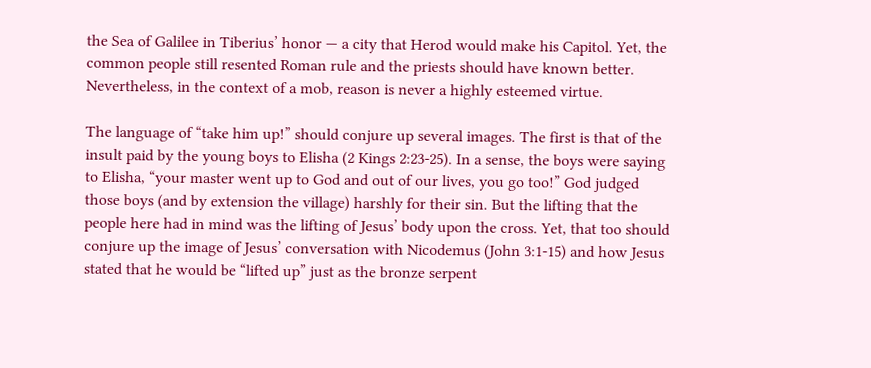the Sea of Galilee in Tiberius’ honor — a city that Herod would make his Capitol. Yet, the common people still resented Roman rule and the priests should have known better. Nevertheless, in the context of a mob, reason is never a highly esteemed virtue.

The language of “take him up!” should conjure up several images. The first is that of the insult paid by the young boys to Elisha (2 Kings 2:23-25). In a sense, the boys were saying to Elisha, “your master went up to God and out of our lives, you go too!” God judged those boys (and by extension the village) harshly for their sin. But the lifting that the people here had in mind was the lifting of Jesus’ body upon the cross. Yet, that too should conjure up the image of Jesus’ conversation with Nicodemus (John 3:1-15) and how Jesus stated that he would be “lifted up” just as the bronze serpent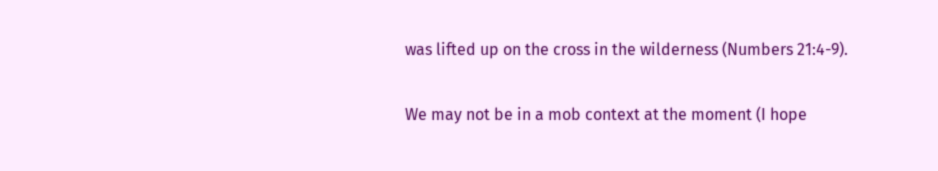was lifted up on the cross in the wilderness (Numbers 21:4-9).

We may not be in a mob context at the moment (I hope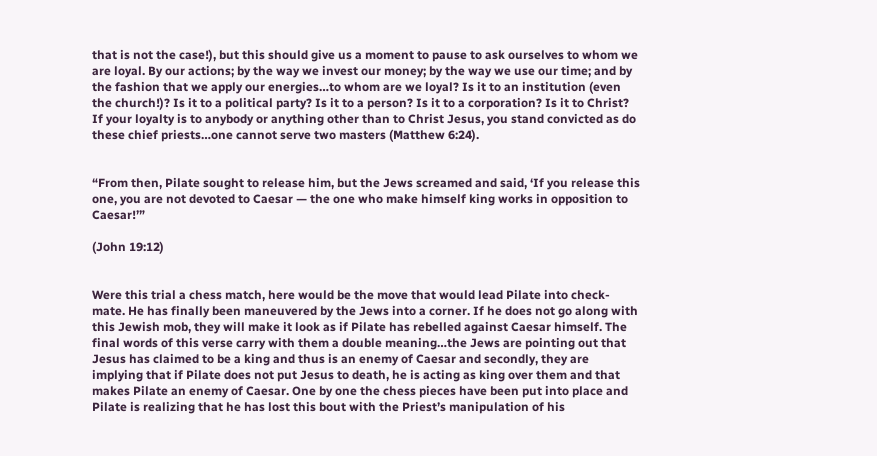that is not the case!), but this should give us a moment to pause to ask ourselves to whom we are loyal. By our actions; by the way we invest our money; by the way we use our time; and by the fashion that we apply our energies…to whom are we loyal? Is it to an institution (even the church!)? Is it to a political party? Is it to a person? Is it to a corporation? Is it to Christ? If your loyalty is to anybody or anything other than to Christ Jesus, you stand convicted as do these chief priests…one cannot serve two masters (Matthew 6:24).


“From then, Pilate sought to release him, but the Jews screamed and said, ‘If you release this one, you are not devoted to Caesar — the one who make himself king works in opposition to Caesar!’”

(John 19:12)


Were this trial a chess match, here would be the move that would lead Pilate into check-mate. He has finally been maneuvered by the Jews into a corner. If he does not go along with this Jewish mob, they will make it look as if Pilate has rebelled against Caesar himself. The final words of this verse carry with them a double meaning…the Jews are pointing out that Jesus has claimed to be a king and thus is an enemy of Caesar and secondly, they are implying that if Pilate does not put Jesus to death, he is acting as king over them and that makes Pilate an enemy of Caesar. One by one the chess pieces have been put into place and Pilate is realizing that he has lost this bout with the Priest’s manipulation of his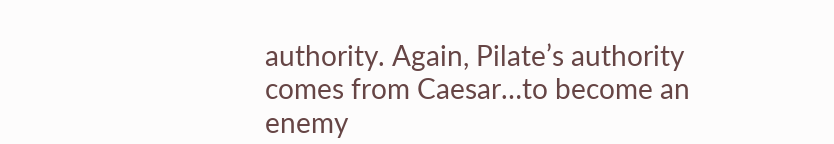authority. Again, Pilate’s authority comes from Caesar…to become an enemy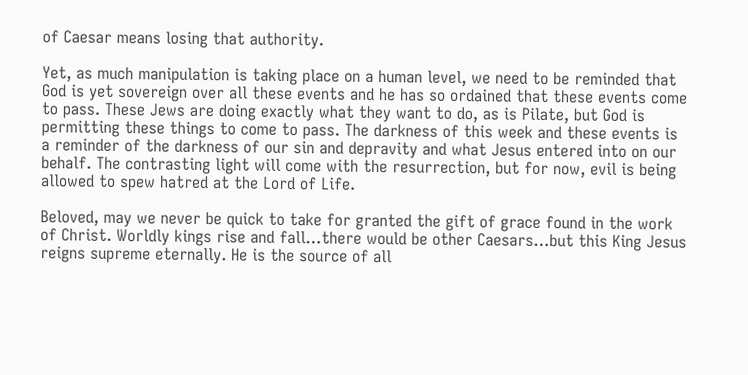of Caesar means losing that authority.

Yet, as much manipulation is taking place on a human level, we need to be reminded that God is yet sovereign over all these events and he has so ordained that these events come to pass. These Jews are doing exactly what they want to do, as is Pilate, but God is permitting these things to come to pass. The darkness of this week and these events is a reminder of the darkness of our sin and depravity and what Jesus entered into on our behalf. The contrasting light will come with the resurrection, but for now, evil is being allowed to spew hatred at the Lord of Life.

Beloved, may we never be quick to take for granted the gift of grace found in the work of Christ. Worldly kings rise and fall…there would be other Caesars…but this King Jesus reigns supreme eternally. He is the source of all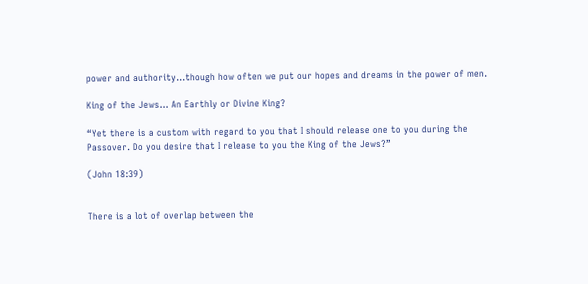power and authority…though how often we put our hopes and dreams in the power of men.

King of the Jews… An Earthly or Divine King?

“Yet there is a custom with regard to you that I should release one to you during the Passover. Do you desire that I release to you the King of the Jews?”

(John 18:39)


There is a lot of overlap between the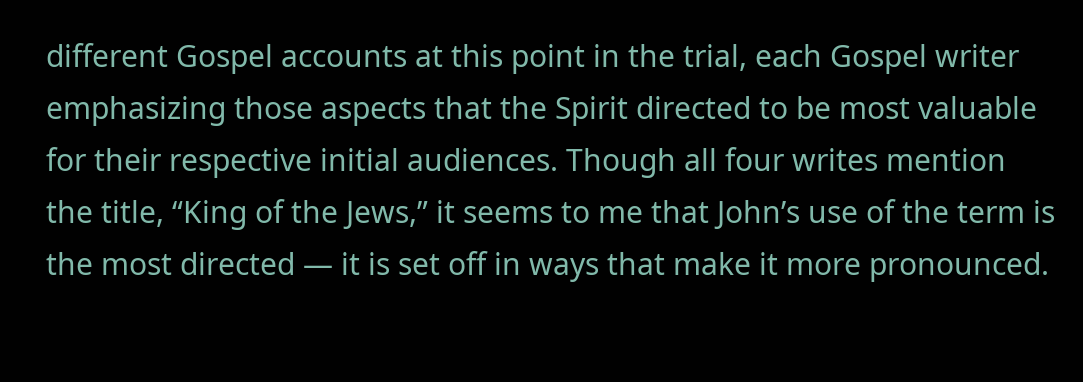different Gospel accounts at this point in the trial, each Gospel writer emphasizing those aspects that the Spirit directed to be most valuable for their respective initial audiences. Though all four writes mention the title, “King of the Jews,” it seems to me that John’s use of the term is the most directed — it is set off in ways that make it more pronounced.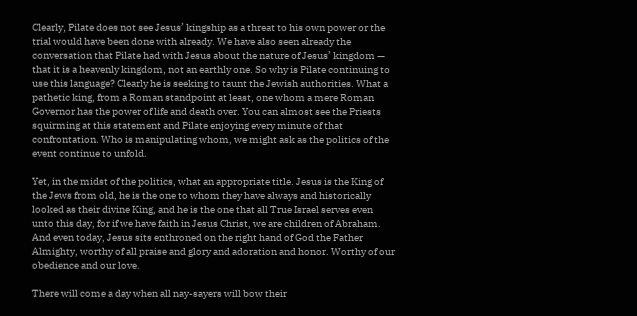Clearly, Pilate does not see Jesus’ kingship as a threat to his own power or the trial would have been done with already. We have also seen already the conversation that Pilate had with Jesus about the nature of Jesus’ kingdom — that it is a heavenly kingdom, not an earthly one. So why is Pilate continuing to use this language? Clearly he is seeking to taunt the Jewish authorities. What a pathetic king, from a Roman standpoint at least, one whom a mere Roman Governor has the power of life and death over. You can almost see the Priests squirming at this statement and Pilate enjoying every minute of that confrontation. Who is manipulating whom, we might ask as the politics of the event continue to unfold.

Yet, in the midst of the politics, what an appropriate title. Jesus is the King of the Jews from old, he is the one to whom they have always and historically looked as their divine King, and he is the one that all True Israel serves even unto this day, for if we have faith in Jesus Christ, we are children of Abraham. And even today, Jesus sits enthroned on the right hand of God the Father Almighty, worthy of all praise and glory and adoration and honor. Worthy of our obedience and our love.

There will come a day when all nay-sayers will bow their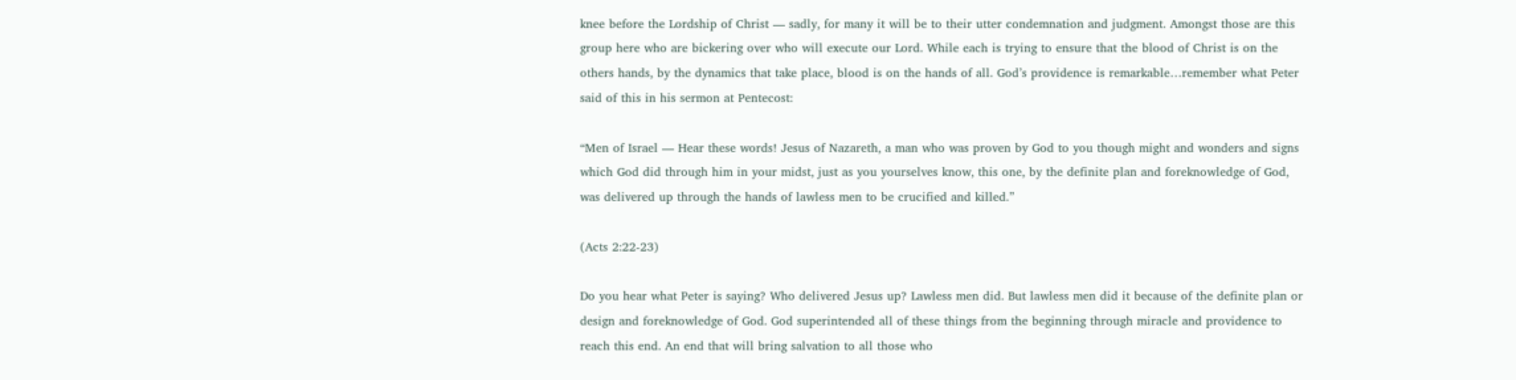knee before the Lordship of Christ — sadly, for many it will be to their utter condemnation and judgment. Amongst those are this group here who are bickering over who will execute our Lord. While each is trying to ensure that the blood of Christ is on the others hands, by the dynamics that take place, blood is on the hands of all. God’s providence is remarkable…remember what Peter said of this in his sermon at Pentecost:

“Men of Israel — Hear these words! Jesus of Nazareth, a man who was proven by God to you though might and wonders and signs which God did through him in your midst, just as you yourselves know, this one, by the definite plan and foreknowledge of God, was delivered up through the hands of lawless men to be crucified and killed.”

(Acts 2:22-23)

Do you hear what Peter is saying? Who delivered Jesus up? Lawless men did. But lawless men did it because of the definite plan or design and foreknowledge of God. God superintended all of these things from the beginning through miracle and providence to reach this end. An end that will bring salvation to all those who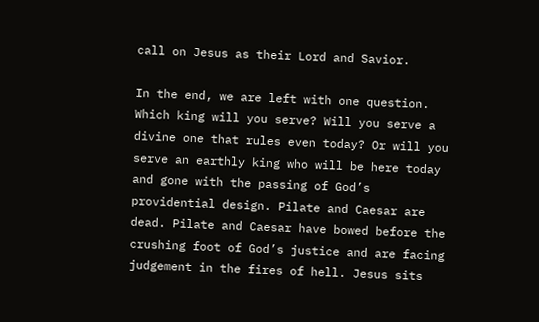call on Jesus as their Lord and Savior.

In the end, we are left with one question. Which king will you serve? Will you serve a divine one that rules even today? Or will you serve an earthly king who will be here today and gone with the passing of God’s providential design. Pilate and Caesar are dead. Pilate and Caesar have bowed before the crushing foot of God’s justice and are facing judgement in the fires of hell. Jesus sits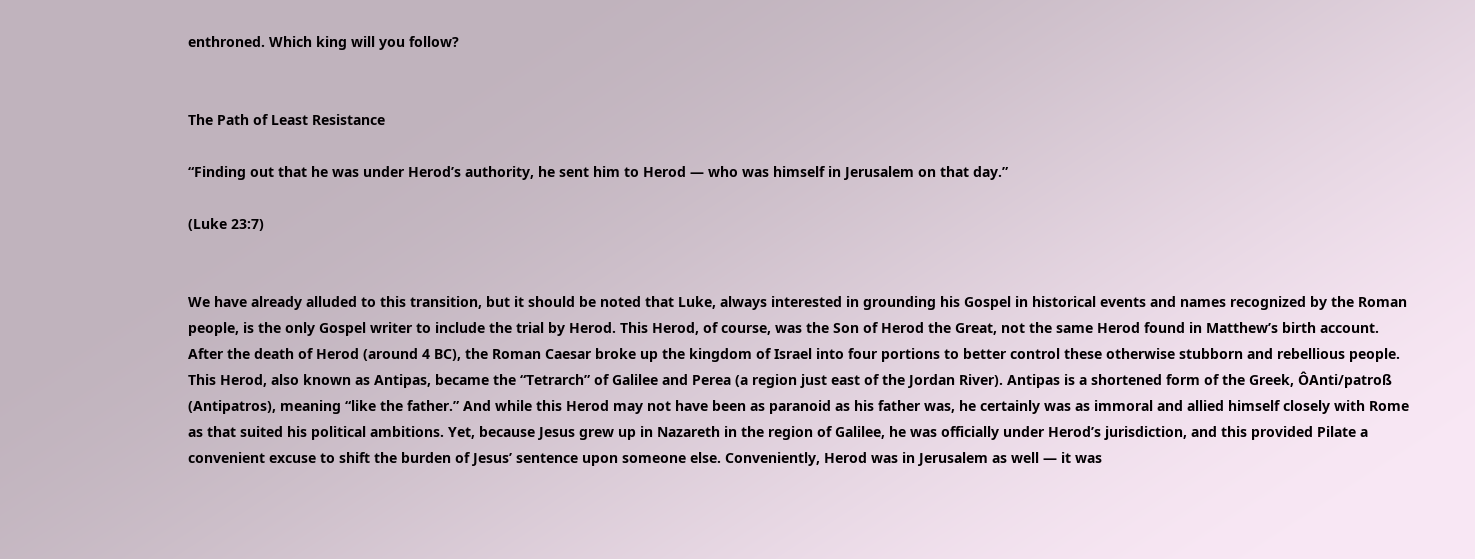enthroned. Which king will you follow?


The Path of Least Resistance

“Finding out that he was under Herod’s authority, he sent him to Herod — who was himself in Jerusalem on that day.”

(Luke 23:7)


We have already alluded to this transition, but it should be noted that Luke, always interested in grounding his Gospel in historical events and names recognized by the Roman people, is the only Gospel writer to include the trial by Herod. This Herod, of course, was the Son of Herod the Great, not the same Herod found in Matthew’s birth account. After the death of Herod (around 4 BC), the Roman Caesar broke up the kingdom of Israel into four portions to better control these otherwise stubborn and rebellious people. This Herod, also known as Antipas, became the “Tetrarch” of Galilee and Perea (a region just east of the Jordan River). Antipas is a shortened form of the Greek, ÔAnti/patroß (Antipatros), meaning “like the father.” And while this Herod may not have been as paranoid as his father was, he certainly was as immoral and allied himself closely with Rome as that suited his political ambitions. Yet, because Jesus grew up in Nazareth in the region of Galilee, he was officially under Herod’s jurisdiction, and this provided Pilate a convenient excuse to shift the burden of Jesus’ sentence upon someone else. Conveniently, Herod was in Jerusalem as well — it was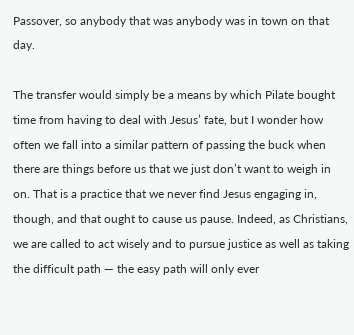Passover, so anybody that was anybody was in town on that day.

The transfer would simply be a means by which Pilate bought time from having to deal with Jesus’ fate, but I wonder how often we fall into a similar pattern of passing the buck when there are things before us that we just don’t want to weigh in on. That is a practice that we never find Jesus engaging in, though, and that ought to cause us pause. Indeed, as Christians, we are called to act wisely and to pursue justice as well as taking the difficult path — the easy path will only ever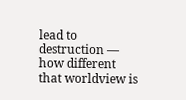lead to destruction — how different that worldview is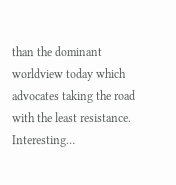than the dominant worldview today which advocates taking the road with the least resistance. Interesting…